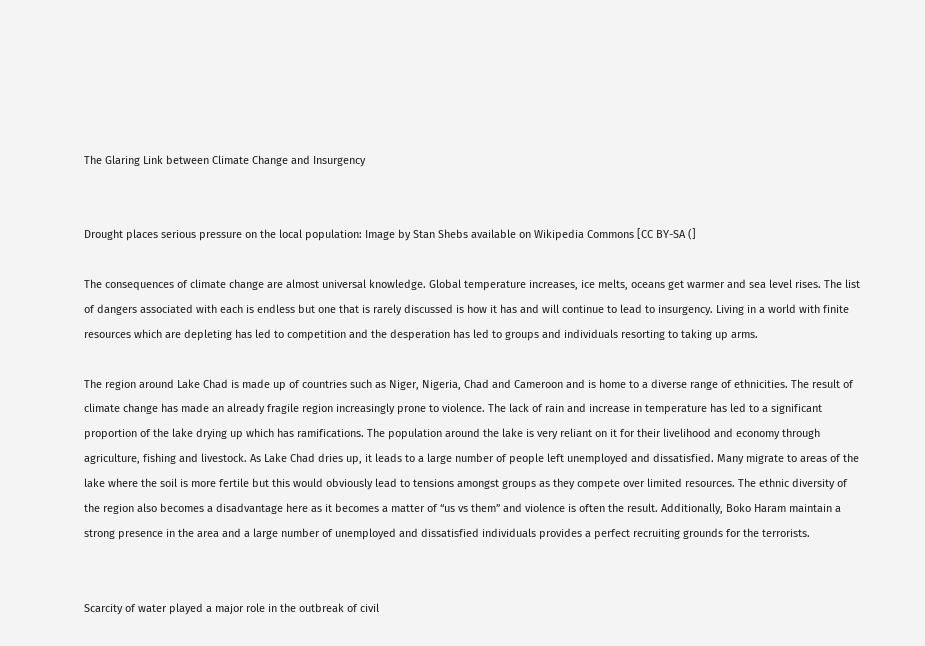The Glaring Link between Climate Change and Insurgency


Drought places serious pressure on the local population: Image by Stan Shebs available on Wikipedia Commons [CC BY-SA (]

The consequences of climate change are almost universal knowledge. Global temperature increases, ice melts, oceans get warmer and sea level rises. The list of dangers associated with each is endless but one that is rarely discussed is how it has and will continue to lead to insurgency. Living in a world with finite resources which are depleting has led to competition and the desperation has led to groups and individuals resorting to taking up arms.

The region around Lake Chad is made up of countries such as Niger, Nigeria, Chad and Cameroon and is home to a diverse range of ethnicities. The result of climate change has made an already fragile region increasingly prone to violence. The lack of rain and increase in temperature has led to a significant proportion of the lake drying up which has ramifications. The population around the lake is very reliant on it for their livelihood and economy through agriculture, fishing and livestock. As Lake Chad dries up, it leads to a large number of people left unemployed and dissatisfied. Many migrate to areas of the lake where the soil is more fertile but this would obviously lead to tensions amongst groups as they compete over limited resources. The ethnic diversity of the region also becomes a disadvantage here as it becomes a matter of “us vs them” and violence is often the result. Additionally, Boko Haram maintain a strong presence in the area and a large number of unemployed and dissatisfied individuals provides a perfect recruiting grounds for the terrorists.


Scarcity of water played a major role in the outbreak of civil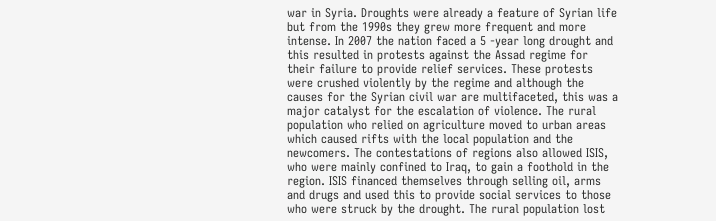war in Syria. Droughts were already a feature of Syrian life but from the 1990s they grew more frequent and more intense. In 2007 the nation faced a 5 -year long drought and this resulted in protests against the Assad regime for their failure to provide relief services. These protests were crushed violently by the regime and although the causes for the Syrian civil war are multifaceted, this was a major catalyst for the escalation of violence. The rural population who relied on agriculture moved to urban areas which caused rifts with the local population and the newcomers. The contestations of regions also allowed ISIS, who were mainly confined to Iraq, to gain a foothold in the region. ISIS financed themselves through selling oil, arms and drugs and used this to provide social services to those who were struck by the drought. The rural population lost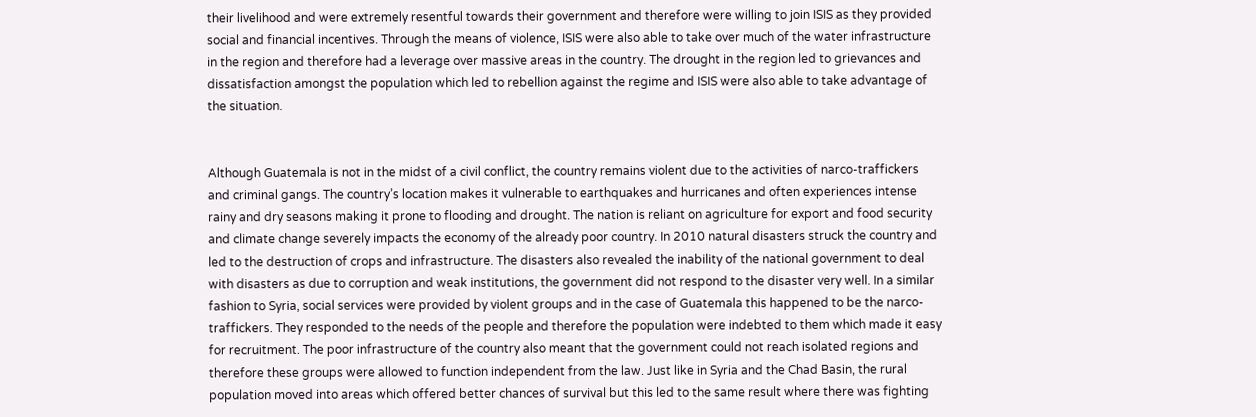their livelihood and were extremely resentful towards their government and therefore were willing to join ISIS as they provided social and financial incentives. Through the means of violence, ISIS were also able to take over much of the water infrastructure in the region and therefore had a leverage over massive areas in the country. The drought in the region led to grievances and dissatisfaction amongst the population which led to rebellion against the regime and ISIS were also able to take advantage of the situation.


Although Guatemala is not in the midst of a civil conflict, the country remains violent due to the activities of narco-traffickers and criminal gangs. The country’s location makes it vulnerable to earthquakes and hurricanes and often experiences intense rainy and dry seasons making it prone to flooding and drought. The nation is reliant on agriculture for export and food security and climate change severely impacts the economy of the already poor country. In 2010 natural disasters struck the country and led to the destruction of crops and infrastructure. The disasters also revealed the inability of the national government to deal with disasters as due to corruption and weak institutions, the government did not respond to the disaster very well. In a similar fashion to Syria, social services were provided by violent groups and in the case of Guatemala this happened to be the narco-traffickers. They responded to the needs of the people and therefore the population were indebted to them which made it easy for recruitment. The poor infrastructure of the country also meant that the government could not reach isolated regions and therefore these groups were allowed to function independent from the law. Just like in Syria and the Chad Basin, the rural population moved into areas which offered better chances of survival but this led to the same result where there was fighting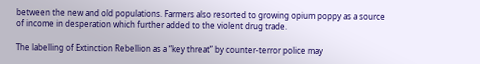between the new and old populations. Farmers also resorted to growing opium poppy as a source of income in desperation which further added to the violent drug trade.

The labelling of Extinction Rebellion as a “key threat” by counter-terror police may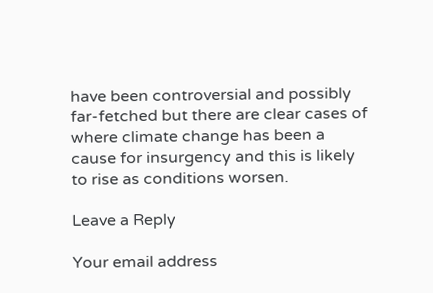have been controversial and possibly far-fetched but there are clear cases of where climate change has been a cause for insurgency and this is likely to rise as conditions worsen.

Leave a Reply

Your email address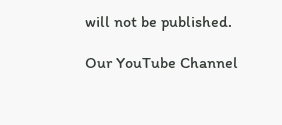will not be published.

Our YouTube Channel